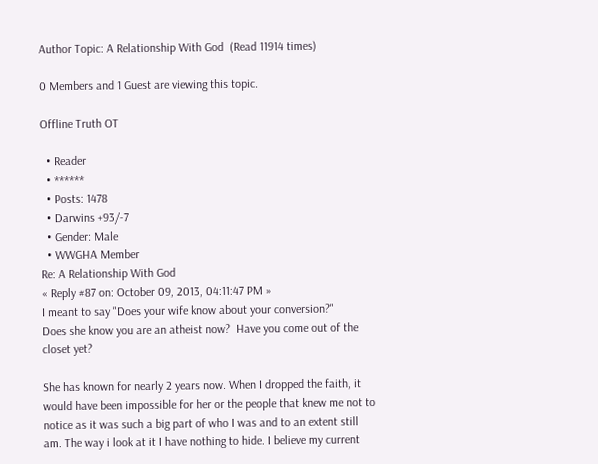Author Topic: A Relationship With God  (Read 11914 times)

0 Members and 1 Guest are viewing this topic.

Offline Truth OT

  • Reader
  • ******
  • Posts: 1478
  • Darwins +93/-7
  • Gender: Male
  • WWGHA Member
Re: A Relationship With God
« Reply #87 on: October 09, 2013, 04:11:47 PM »
I meant to say "Does your wife know about your conversion?"
Does she know you are an atheist now?  Have you come out of the closet yet?

She has known for nearly 2 years now. When I dropped the faith, it would have been impossible for her or the people that knew me not to notice as it was such a big part of who I was and to an extent still am. The way i look at it I have nothing to hide. I believe my current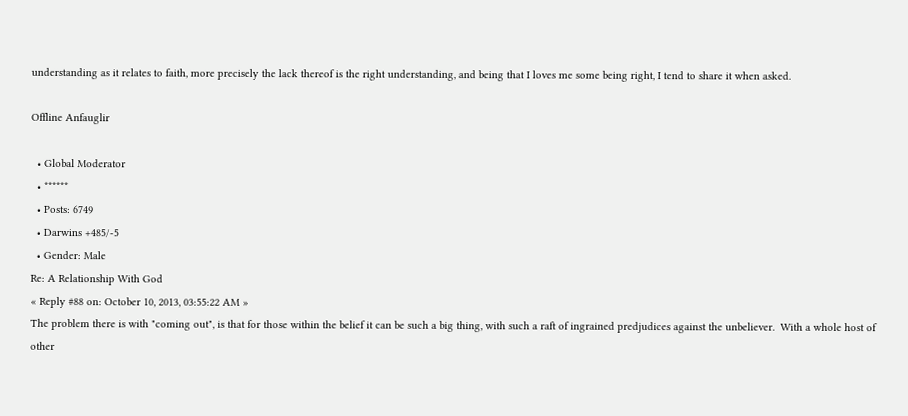understanding as it relates to faith, more precisely the lack thereof is the right understanding, and being that I loves me some being right, I tend to share it when asked.

Offline Anfauglir

  • Global Moderator
  • ******
  • Posts: 6749
  • Darwins +485/-5
  • Gender: Male
Re: A Relationship With God
« Reply #88 on: October 10, 2013, 03:55:22 AM »
The problem there is with "coming out", is that for those within the belief it can be such a big thing, with such a raft of ingrained predjudices against the unbeliever.  With a whole host of other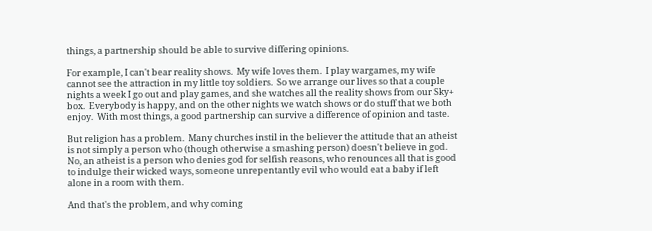things, a partnership should be able to survive differing opinions.

For example, I can't bear reality shows.  My wife loves them.  I play wargames, my wife cannot see the attraction in my little toy soldiers.  So we arrange our lives so that a couple nights a week I go out and play games, and she watches all the reality shows from our Sky+ box.  Everybody is happy, and on the other nights we watch shows or do stuff that we both enjoy.  With most things, a good partnership can survive a difference of opinion and taste.

But religion has a problem.  Many churches instil in the believer the attitude that an atheist is not simply a person who (though otherwise a smashing person) doesn't believe in god.  No, an atheist is a person who denies god for selfish reasons, who renounces all that is good to indulge their wicked ways, someone unrepentantly evil who would eat a baby if left alone in a room with them.

And that's the problem, and why coming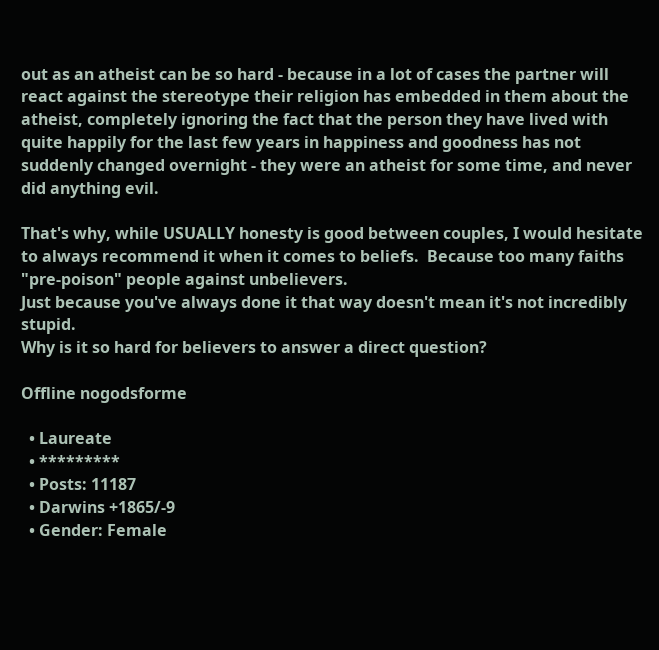out as an atheist can be so hard - because in a lot of cases the partner will react against the stereotype their religion has embedded in them about the atheist, completely ignoring the fact that the person they have lived with quite happily for the last few years in happiness and goodness has not suddenly changed overnight - they were an atheist for some time, and never did anything evil.

That's why, while USUALLY honesty is good between couples, I would hesitate to always recommend it when it comes to beliefs.  Because too many faiths "pre-poison" people against unbelievers.
Just because you've always done it that way doesn't mean it's not incredibly stupid.
Why is it so hard for believers to answer a direct question?

Offline nogodsforme

  • Laureate
  • *********
  • Posts: 11187
  • Darwins +1865/-9
  • Gender: Female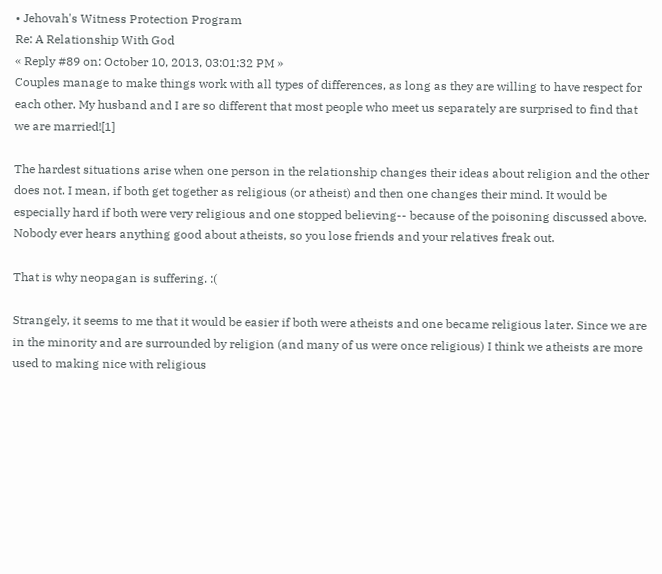• Jehovah's Witness Protection Program
Re: A Relationship With God
« Reply #89 on: October 10, 2013, 03:01:32 PM »
Couples manage to make things work with all types of differences, as long as they are willing to have respect for each other. My husband and I are so different that most people who meet us separately are surprised to find that we are married![1]

The hardest situations arise when one person in the relationship changes their ideas about religion and the other does not. I mean, if both get together as religious (or atheist) and then one changes their mind. It would be especially hard if both were very religious and one stopped believing-- because of the poisoning discussed above. Nobody ever hears anything good about atheists, so you lose friends and your relatives freak out.

That is why neopagan is suffering. :(

Strangely, it seems to me that it would be easier if both were atheists and one became religious later. Since we are in the minority and are surrounded by religion (and many of us were once religious) I think we atheists are more used to making nice with religious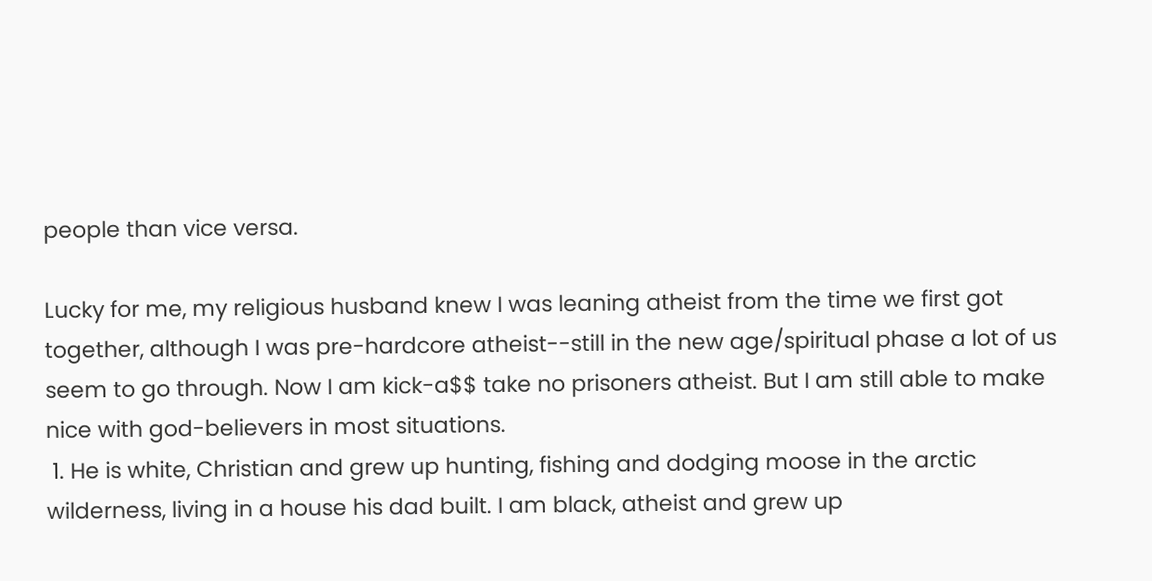people than vice versa.

Lucky for me, my religious husband knew I was leaning atheist from the time we first got together, although I was pre-hardcore atheist--still in the new age/spiritual phase a lot of us seem to go through. Now I am kick-a$$ take no prisoners atheist. But I am still able to make nice with god-believers in most situations.
 1. He is white, Christian and grew up hunting, fishing and dodging moose in the arctic wilderness, living in a house his dad built. I am black, atheist and grew up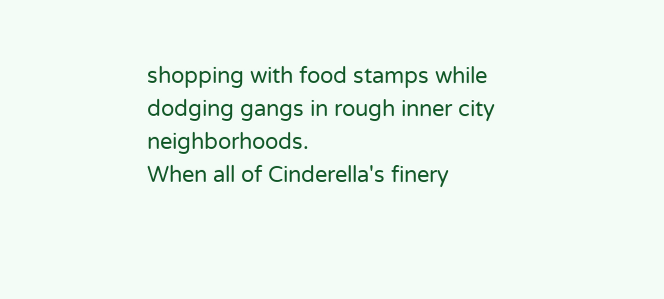shopping with food stamps while dodging gangs in rough inner city neighborhoods.
When all of Cinderella's finery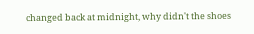changed back at midnight, why didn't the shoes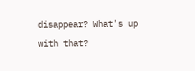disappear? What's up with that?